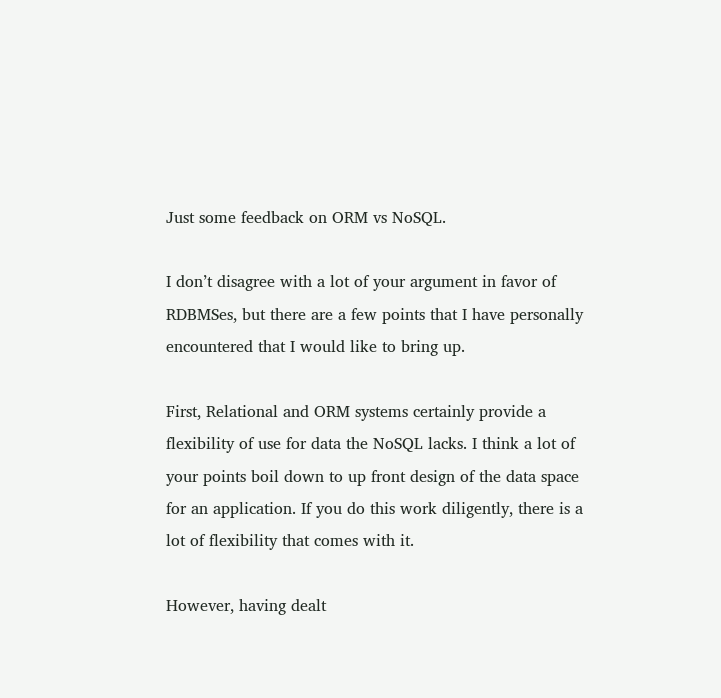Just some feedback on ORM vs NoSQL.

I don’t disagree with a lot of your argument in favor of RDBMSes, but there are a few points that I have personally encountered that I would like to bring up.

First, Relational and ORM systems certainly provide a flexibility of use for data the NoSQL lacks. I think a lot of your points boil down to up front design of the data space for an application. If you do this work diligently, there is a lot of flexibility that comes with it.

However, having dealt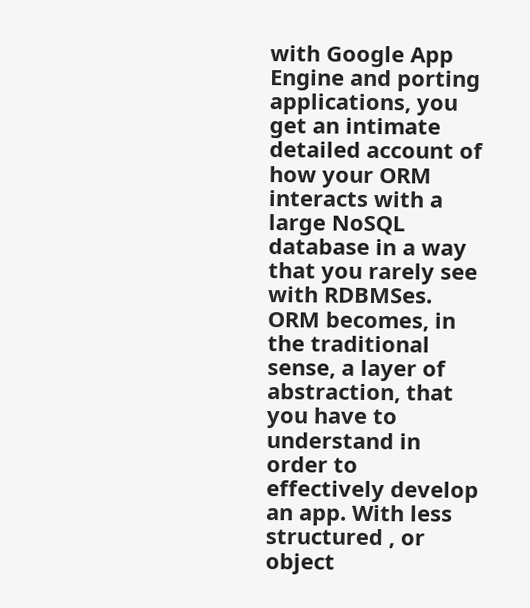with Google App Engine and porting applications, you get an intimate detailed account of how your ORM interacts with a large NoSQL database in a way that you rarely see with RDBMSes. ORM becomes, in the traditional sense, a layer of abstraction, that you have to understand in order to effectively develop an app. With less structured , or object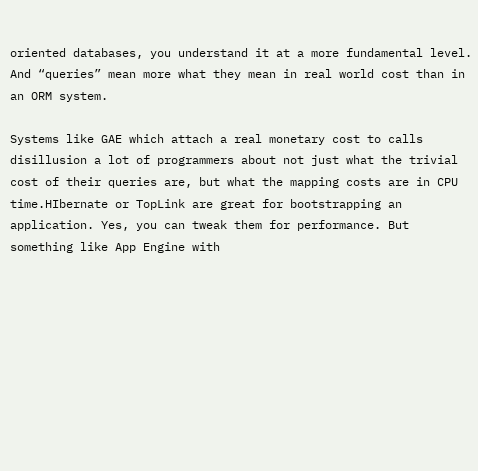oriented databases, you understand it at a more fundamental level. And “queries” mean more what they mean in real world cost than in an ORM system.

Systems like GAE which attach a real monetary cost to calls disillusion a lot of programmers about not just what the trivial cost of their queries are, but what the mapping costs are in CPU time.HIbernate or TopLink are great for bootstrapping an application. Yes, you can tweak them for performance. But something like App Engine with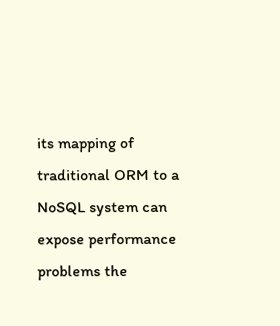its mapping of traditional ORM to a NoSQL system can expose performance problems the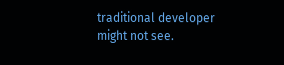traditional developer might not see.